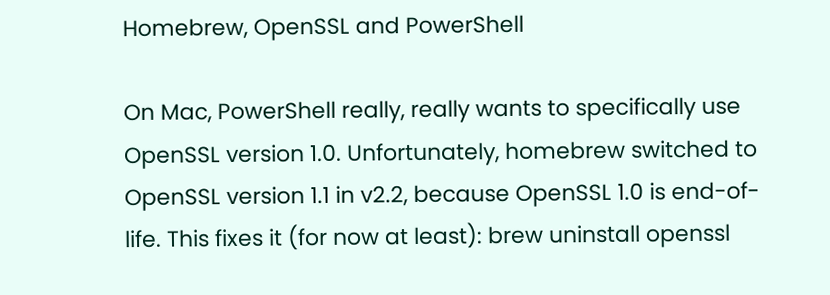Homebrew, OpenSSL and PowerShell

On Mac, PowerShell really, really wants to specifically use OpenSSL version 1.0. Unfortunately, homebrew switched to OpenSSL version 1.1 in v2.2, because OpenSSL 1.0 is end-of-life. This fixes it (for now at least): brew uninstall openssl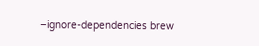–ignore-dependencies brew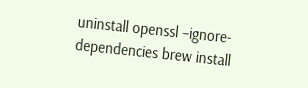uninstall openssl –ignore-dependencies brew install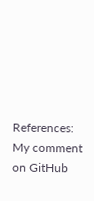References: My comment on GitHub